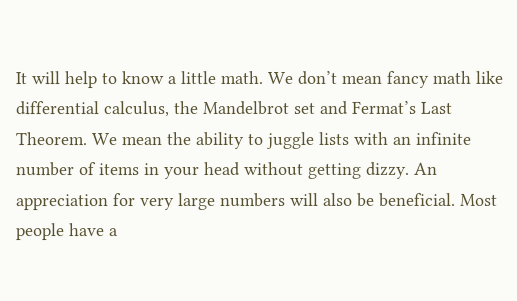It will help to know a little math. We don’t mean fancy math like differential calculus, the Mandelbrot set and Fermat’s Last Theorem. We mean the ability to juggle lists with an infinite number of items in your head without getting dizzy. An appreciation for very large numbers will also be beneficial. Most people have a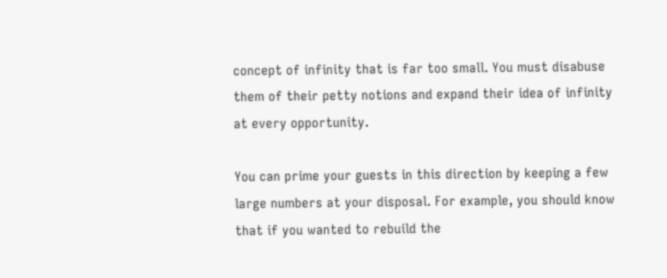concept of infinity that is far too small. You must disabuse them of their petty notions and expand their idea of infinity at every opportunity.

You can prime your guests in this direction by keeping a few large numbers at your disposal. For example, you should know that if you wanted to rebuild the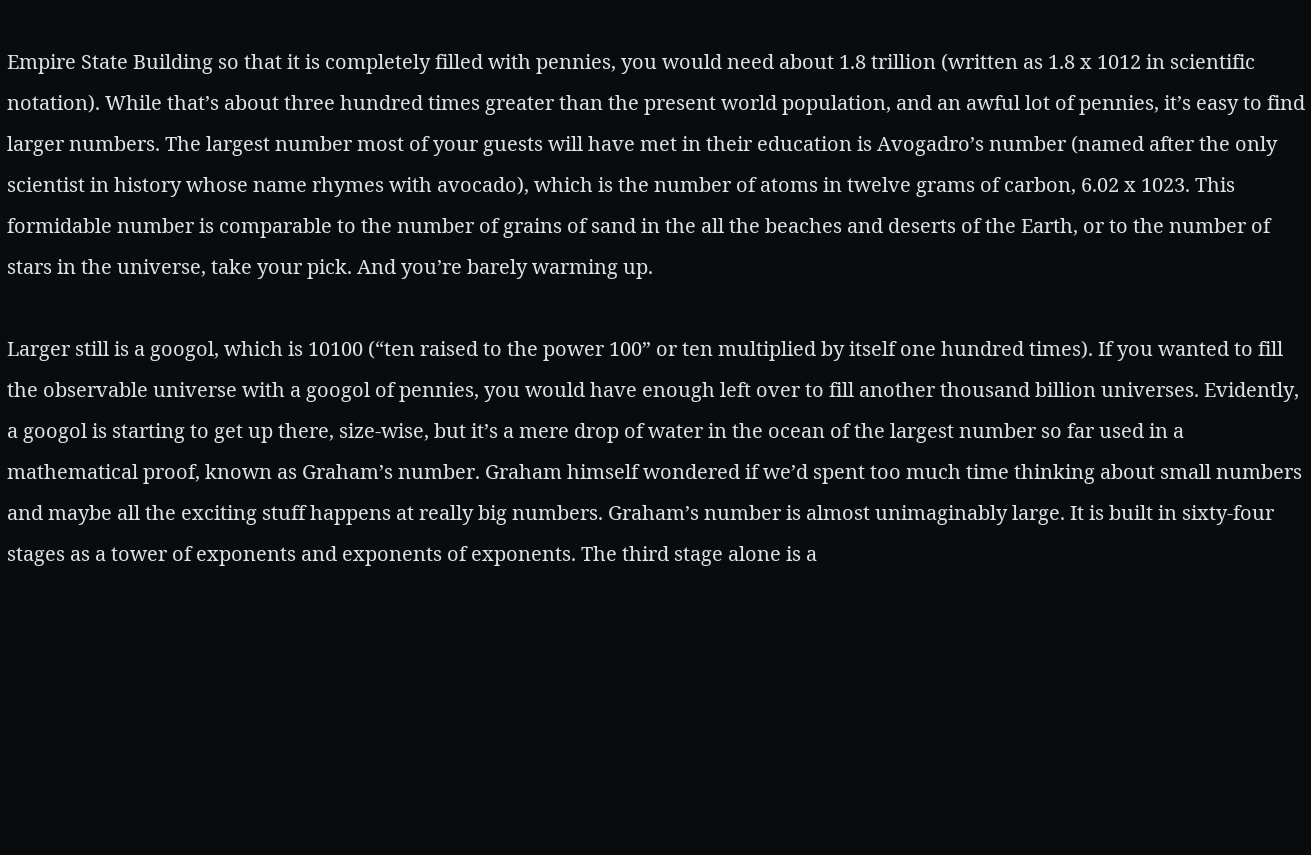Empire State Building so that it is completely filled with pennies, you would need about 1.8 trillion (written as 1.8 x 1012 in scientific notation). While that’s about three hundred times greater than the present world population, and an awful lot of pennies, it’s easy to find larger numbers. The largest number most of your guests will have met in their education is Avogadro’s number (named after the only scientist in history whose name rhymes with avocado), which is the number of atoms in twelve grams of carbon, 6.02 x 1023. This formidable number is comparable to the number of grains of sand in the all the beaches and deserts of the Earth, or to the number of stars in the universe, take your pick. And you’re barely warming up.

Larger still is a googol, which is 10100 (“ten raised to the power 100” or ten multiplied by itself one hundred times). If you wanted to fill the observable universe with a googol of pennies, you would have enough left over to fill another thousand billion universes. Evidently, a googol is starting to get up there, size-wise, but it’s a mere drop of water in the ocean of the largest number so far used in a mathematical proof, known as Graham’s number. Graham himself wondered if we’d spent too much time thinking about small numbers and maybe all the exciting stuff happens at really big numbers. Graham’s number is almost unimaginably large. It is built in sixty-four stages as a tower of exponents and exponents of exponents. The third stage alone is a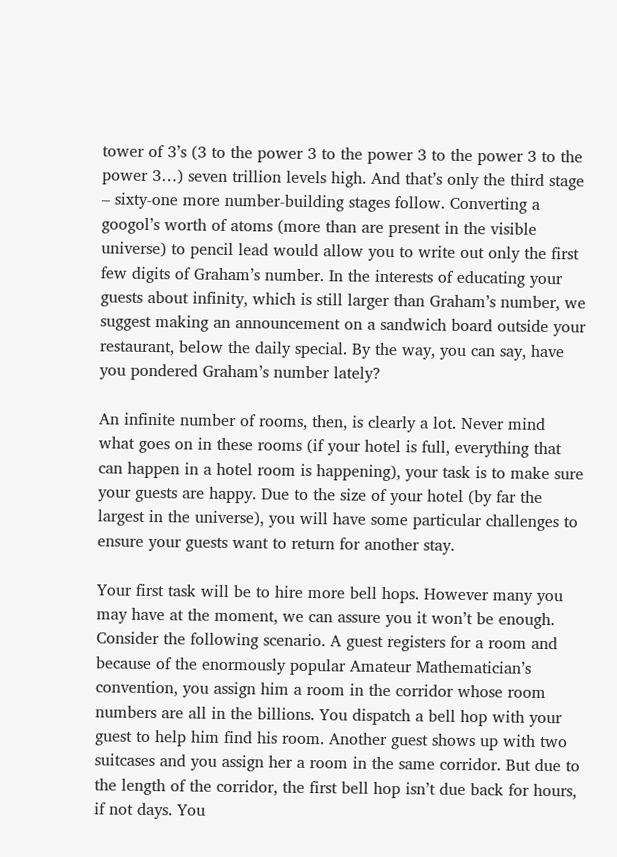tower of 3’s (3 to the power 3 to the power 3 to the power 3 to the power 3…) seven trillion levels high. And that’s only the third stage – sixty-one more number-building stages follow. Converting a googol’s worth of atoms (more than are present in the visible universe) to pencil lead would allow you to write out only the first few digits of Graham’s number. In the interests of educating your guests about infinity, which is still larger than Graham’s number, we suggest making an announcement on a sandwich board outside your restaurant, below the daily special. By the way, you can say, have you pondered Graham’s number lately?

An infinite number of rooms, then, is clearly a lot. Never mind what goes on in these rooms (if your hotel is full, everything that can happen in a hotel room is happening), your task is to make sure your guests are happy. Due to the size of your hotel (by far the largest in the universe), you will have some particular challenges to ensure your guests want to return for another stay.

Your first task will be to hire more bell hops. However many you may have at the moment, we can assure you it won’t be enough. Consider the following scenario. A guest registers for a room and because of the enormously popular Amateur Mathematician’s convention, you assign him a room in the corridor whose room numbers are all in the billions. You dispatch a bell hop with your guest to help him find his room. Another guest shows up with two suitcases and you assign her a room in the same corridor. But due to the length of the corridor, the first bell hop isn’t due back for hours, if not days. You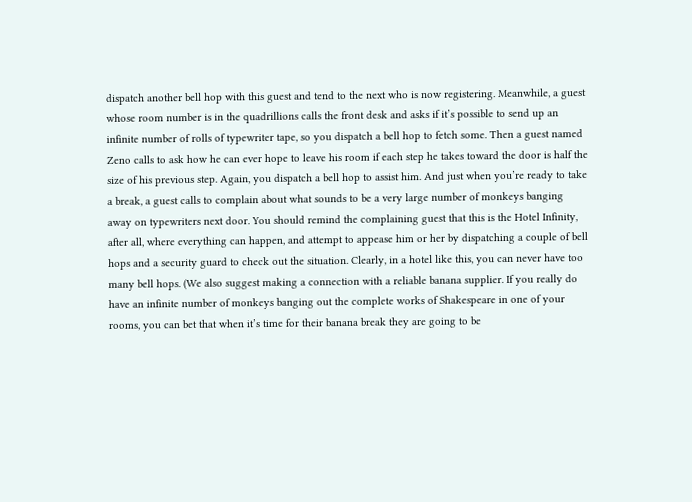dispatch another bell hop with this guest and tend to the next who is now registering. Meanwhile, a guest whose room number is in the quadrillions calls the front desk and asks if it’s possible to send up an infinite number of rolls of typewriter tape, so you dispatch a bell hop to fetch some. Then a guest named Zeno calls to ask how he can ever hope to leave his room if each step he takes toward the door is half the size of his previous step. Again, you dispatch a bell hop to assist him. And just when you’re ready to take a break, a guest calls to complain about what sounds to be a very large number of monkeys banging away on typewriters next door. You should remind the complaining guest that this is the Hotel Infinity, after all, where everything can happen, and attempt to appease him or her by dispatching a couple of bell hops and a security guard to check out the situation. Clearly, in a hotel like this, you can never have too many bell hops. (We also suggest making a connection with a reliable banana supplier. If you really do have an infinite number of monkeys banging out the complete works of Shakespeare in one of your rooms, you can bet that when it’s time for their banana break they are going to be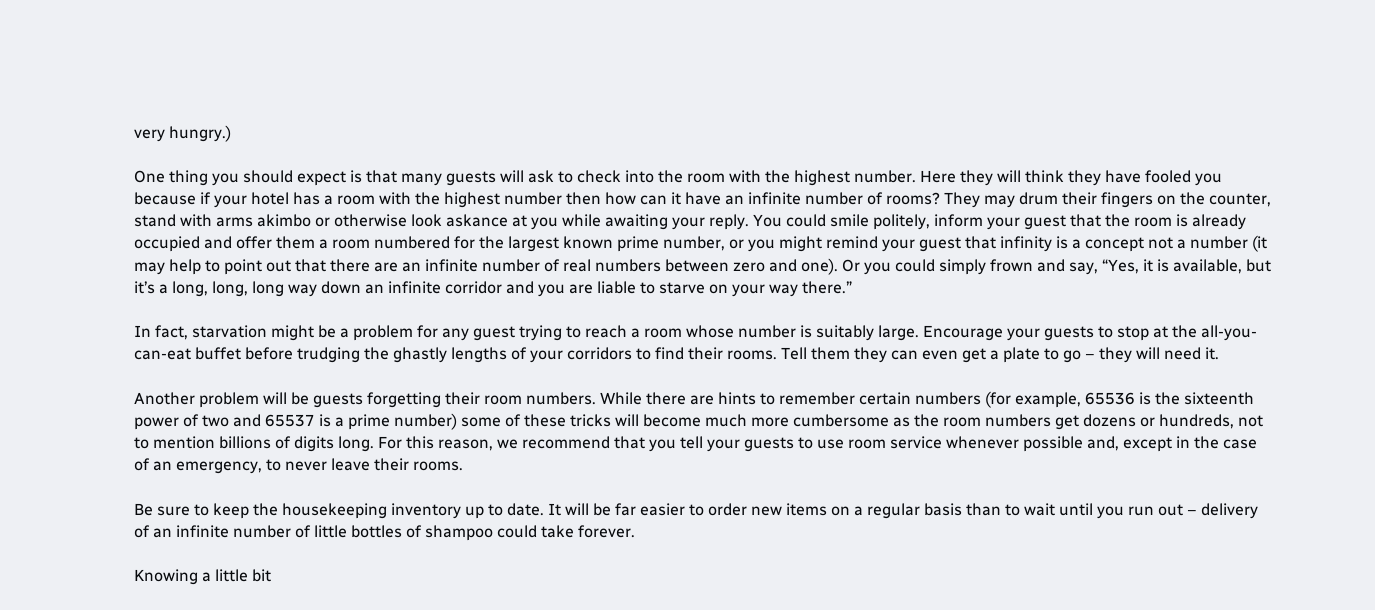very hungry.)

One thing you should expect is that many guests will ask to check into the room with the highest number. Here they will think they have fooled you because if your hotel has a room with the highest number then how can it have an infinite number of rooms? They may drum their fingers on the counter, stand with arms akimbo or otherwise look askance at you while awaiting your reply. You could smile politely, inform your guest that the room is already occupied and offer them a room numbered for the largest known prime number, or you might remind your guest that infinity is a concept not a number (it may help to point out that there are an infinite number of real numbers between zero and one). Or you could simply frown and say, “Yes, it is available, but it’s a long, long, long way down an infinite corridor and you are liable to starve on your way there.”

In fact, starvation might be a problem for any guest trying to reach a room whose number is suitably large. Encourage your guests to stop at the all-you-can-eat buffet before trudging the ghastly lengths of your corridors to find their rooms. Tell them they can even get a plate to go – they will need it.

Another problem will be guests forgetting their room numbers. While there are hints to remember certain numbers (for example, 65536 is the sixteenth power of two and 65537 is a prime number) some of these tricks will become much more cumbersome as the room numbers get dozens or hundreds, not to mention billions of digits long. For this reason, we recommend that you tell your guests to use room service whenever possible and, except in the case of an emergency, to never leave their rooms.

Be sure to keep the housekeeping inventory up to date. It will be far easier to order new items on a regular basis than to wait until you run out – delivery of an infinite number of little bottles of shampoo could take forever.

Knowing a little bit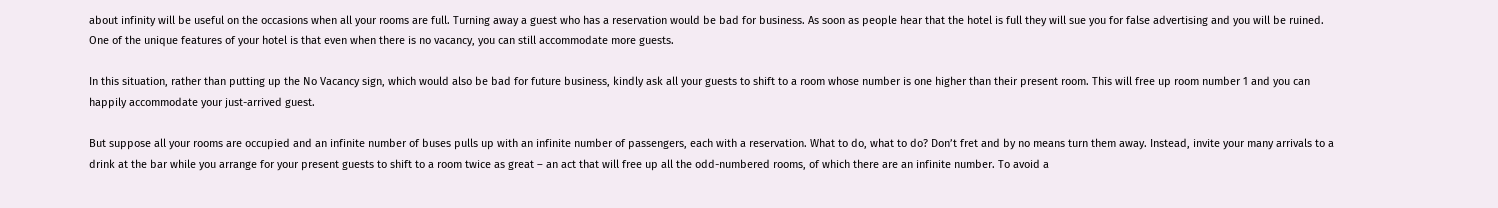about infinity will be useful on the occasions when all your rooms are full. Turning away a guest who has a reservation would be bad for business. As soon as people hear that the hotel is full they will sue you for false advertising and you will be ruined. One of the unique features of your hotel is that even when there is no vacancy, you can still accommodate more guests.

In this situation, rather than putting up the No Vacancy sign, which would also be bad for future business, kindly ask all your guests to shift to a room whose number is one higher than their present room. This will free up room number 1 and you can happily accommodate your just-arrived guest.

But suppose all your rooms are occupied and an infinite number of buses pulls up with an infinite number of passengers, each with a reservation. What to do, what to do? Don’t fret and by no means turn them away. Instead, invite your many arrivals to a drink at the bar while you arrange for your present guests to shift to a room twice as great – an act that will free up all the odd-numbered rooms, of which there are an infinite number. To avoid a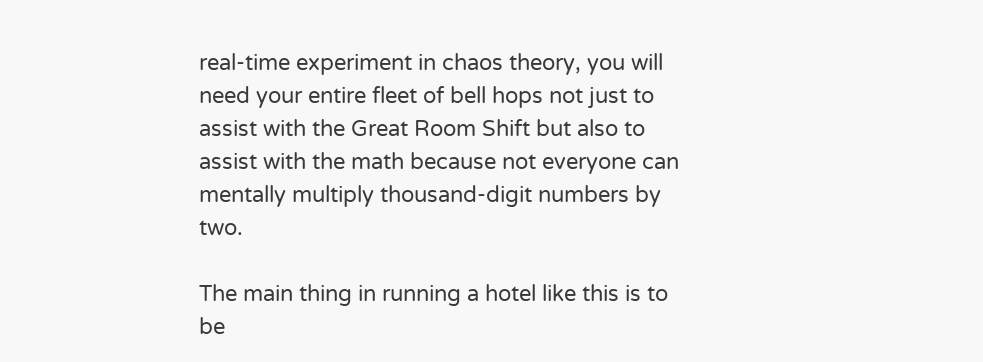real-time experiment in chaos theory, you will need your entire fleet of bell hops not just to assist with the Great Room Shift but also to assist with the math because not everyone can mentally multiply thousand-digit numbers by two.

The main thing in running a hotel like this is to be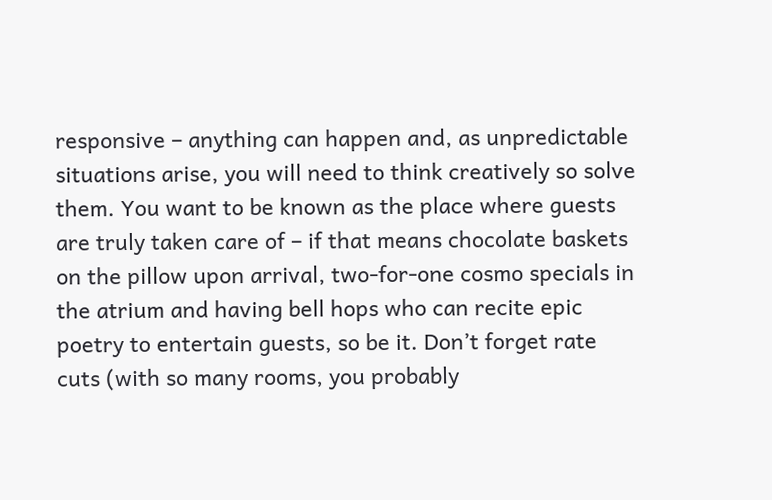responsive – anything can happen and, as unpredictable situations arise, you will need to think creatively so solve them. You want to be known as the place where guests are truly taken care of – if that means chocolate baskets on the pillow upon arrival, two-for-one cosmo specials in the atrium and having bell hops who can recite epic poetry to entertain guests, so be it. Don’t forget rate cuts (with so many rooms, you probably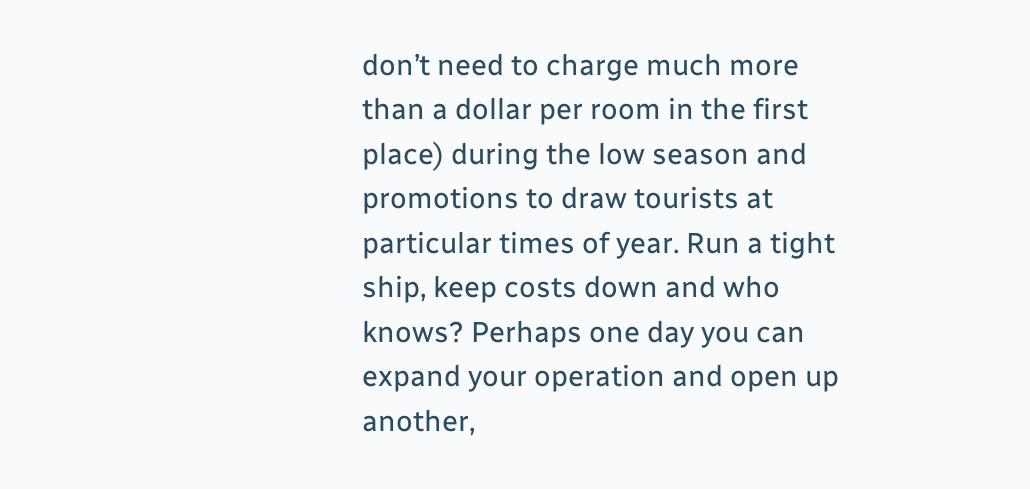don’t need to charge much more than a dollar per room in the first place) during the low season and promotions to draw tourists at particular times of year. Run a tight ship, keep costs down and who knows? Perhaps one day you can expand your operation and open up another,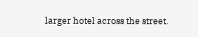larger hotel across the street.